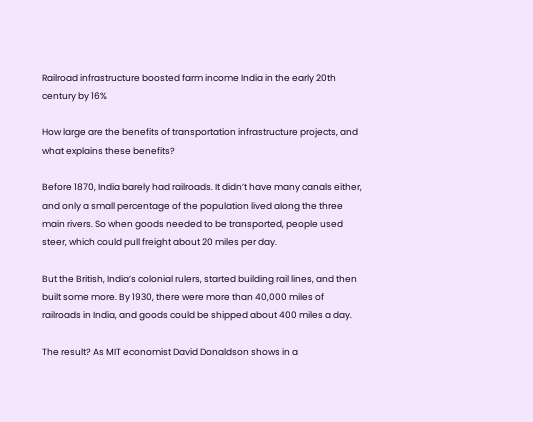Railroad infrastructure boosted farm income India in the early 20th century by 16%

How large are the benefits of transportation infrastructure projects, and what explains these benefits?

Before 1870, India barely had railroads. It didn’t have many canals either, and only a small percentage of the population lived along the three main rivers. So when goods needed to be transported, people used steer, which could pull freight about 20 miles per day.

But the British, India’s colonial rulers, started building rail lines, and then built some more. By 1930, there were more than 40,000 miles of railroads in India, and goods could be shipped about 400 miles a day.

The result? As MIT economist David Donaldson shows in a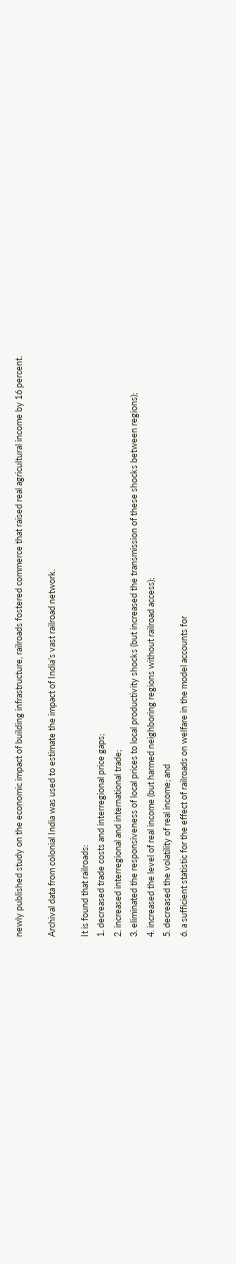newly published study on the economic impact of building infrastructure, railroads fostered commerce that raised real agricultural income by 16 percent.

Archival data from colonial India was used to estimate the impact of India’s vast railroad network.

It is found that railroads:
1. decreased trade costs and interregional price gaps;
2. increased interregional and international trade;
3. eliminated the responsiveness of local prices to local productivity shocks (but increased the transmission of these shocks between regions);
4. increased the level of real income (but harmed neighboring regions without railroad access);
5. decreased the volatility of real income; and
6. a sufficient statistic for the effect of railroads on welfare in the model accounts for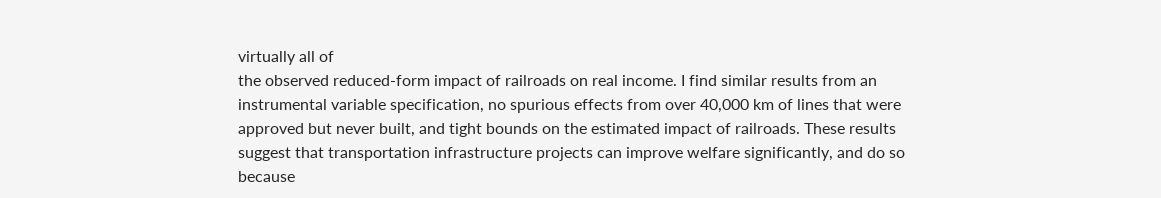virtually all of
the observed reduced-form impact of railroads on real income. I find similar results from an instrumental variable specification, no spurious effects from over 40,000 km of lines that were approved but never built, and tight bounds on the estimated impact of railroads. These results suggest that transportation infrastructure projects can improve welfare significantly, and do so because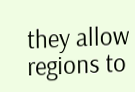they allow regions to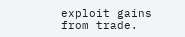exploit gains from trade.